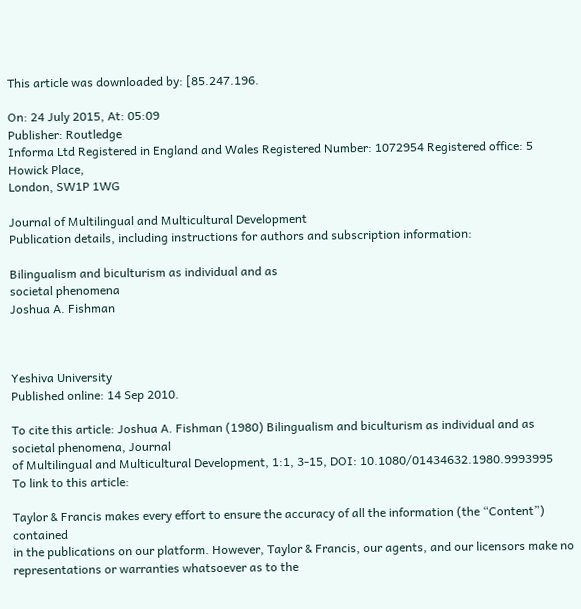This article was downloaded by: [85.247.196.

On: 24 July 2015, At: 05:09
Publisher: Routledge
Informa Ltd Registered in England and Wales Registered Number: 1072954 Registered office: 5 Howick Place,
London, SW1P 1WG

Journal of Multilingual and Multicultural Development
Publication details, including instructions for authors and subscription information:

Bilingualism and biculturism as individual and as
societal phenomena
Joshua A. Fishman



Yeshiva University
Published online: 14 Sep 2010.

To cite this article: Joshua A. Fishman (1980) Bilingualism and biculturism as individual and as societal phenomena, Journal
of Multilingual and Multicultural Development, 1:1, 3-15, DOI: 10.1080/01434632.1980.9993995
To link to this article:

Taylor & Francis makes every effort to ensure the accuracy of all the information (the “Content”) contained
in the publications on our platform. However, Taylor & Francis, our agents, and our licensors make no
representations or warranties whatsoever as to the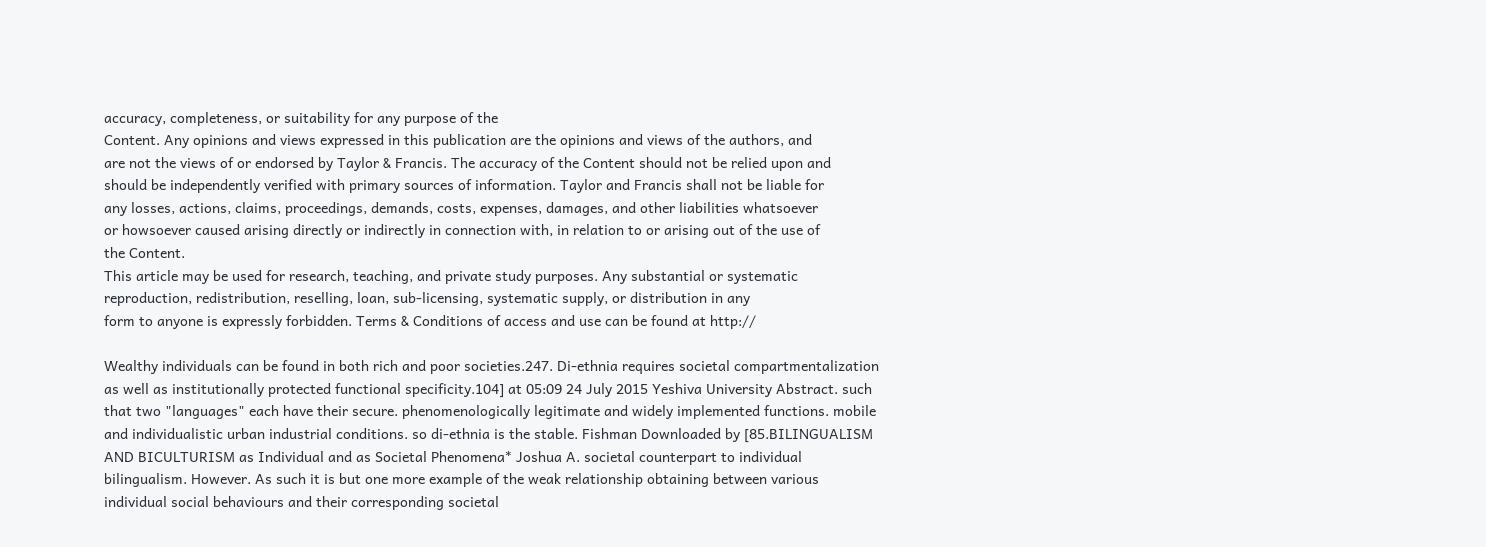accuracy, completeness, or suitability for any purpose of the
Content. Any opinions and views expressed in this publication are the opinions and views of the authors, and
are not the views of or endorsed by Taylor & Francis. The accuracy of the Content should not be relied upon and
should be independently verified with primary sources of information. Taylor and Francis shall not be liable for
any losses, actions, claims, proceedings, demands, costs, expenses, damages, and other liabilities whatsoever
or howsoever caused arising directly or indirectly in connection with, in relation to or arising out of the use of
the Content.
This article may be used for research, teaching, and private study purposes. Any substantial or systematic
reproduction, redistribution, reselling, loan, sub-licensing, systematic supply, or distribution in any
form to anyone is expressly forbidden. Terms & Conditions of access and use can be found at http://

Wealthy individuals can be found in both rich and poor societies.247. Di-ethnia requires societal compartmentalization as well as institutionally protected functional specificity.104] at 05:09 24 July 2015 Yeshiva University Abstract. such that two "languages" each have their secure. phenomenologically legitimate and widely implemented functions. mobile and individualistic urban industrial conditions. so di-ethnia is the stable. Fishman Downloaded by [85.BILINGUALISM AND BICULTURISM as Individual and as Societal Phenomena* Joshua A. societal counterpart to individual bilingualism. However. As such it is but one more example of the weak relationship obtaining between various individual social behaviours and their corresponding societal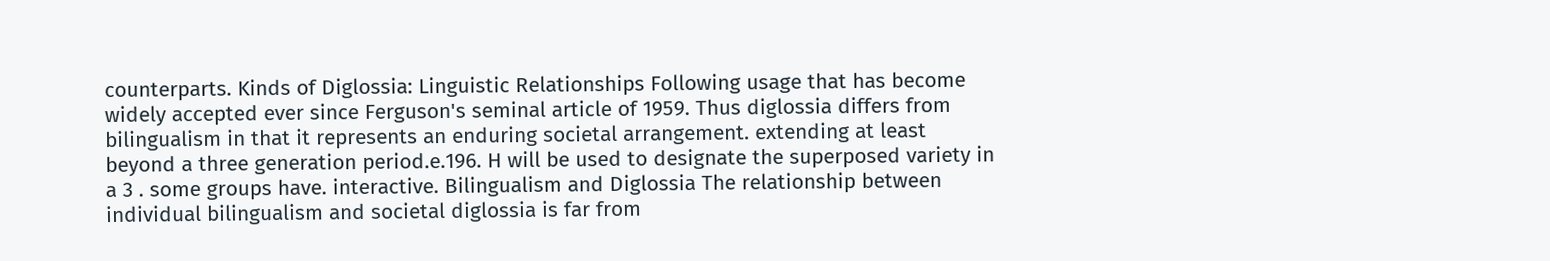counterparts. Kinds of Diglossia: Linguistic Relationships Following usage that has become widely accepted ever since Ferguson's seminal article of 1959. Thus diglossia differs from bilingualism in that it represents an enduring societal arrangement. extending at least beyond a three generation period.e.196. H will be used to designate the superposed variety in a 3 . some groups have. interactive. Bilingualism and Diglossia The relationship between individual bilingualism and societal diglossia is far from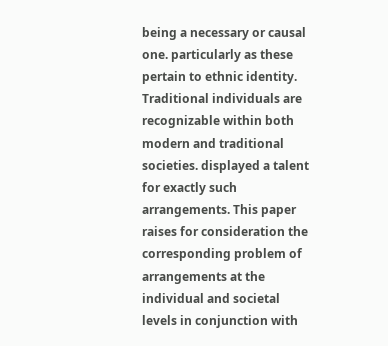being a necessary or causal one. particularly as these pertain to ethnic identity. Traditional individuals are recognizable within both modern and traditional societies. displayed a talent for exactly such arrangements. This paper raises for consideration the corresponding problem of arrangements at the individual and societal levels in conjunction with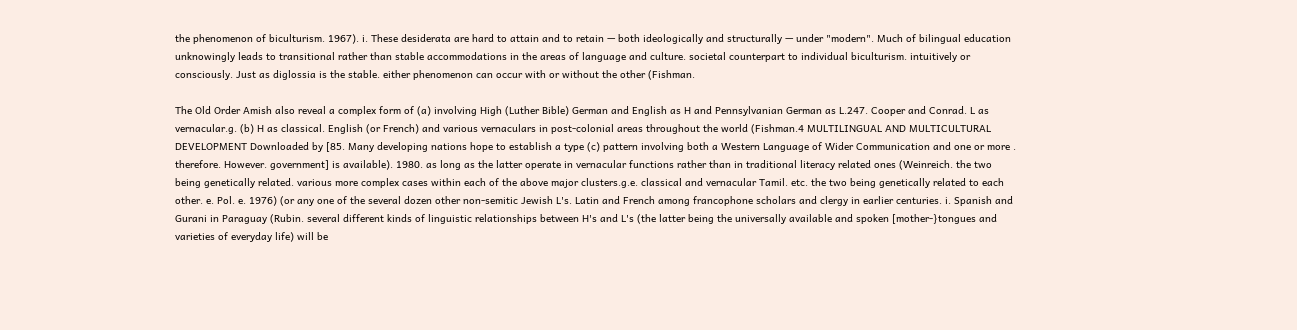the phenomenon of biculturism. 1967). i. These desiderata are hard to attain and to retain — both ideologically and structurally — under "modern". Much of bilingual education unknowingly leads to transitional rather than stable accommodations in the areas of language and culture. societal counterpart to individual biculturism. intuitively or consciously. Just as diglossia is the stable. either phenomenon can occur with or without the other (Fishman.

The Old Order Amish also reveal a complex form of (a) involving High (Luther Bible) German and English as H and Pennsylvanian German as L.247. Cooper and Conrad. L as vernacular.g. (b) H as classical. English (or French) and various vernaculars in post-colonial areas throughout the world (Fishman.4 MULTILINGUAL AND MULTICULTURAL DEVELOPMENT Downloaded by [85. Many developing nations hope to establish a type (c) pattern involving both a Western Language of Wider Communication and one or more . therefore. However. government] is available). 1980. as long as the latter operate in vernacular functions rather than in traditional literacy related ones (Weinreich. the two being genetically related. various more complex cases within each of the above major clusters.g.e. classical and vernacular Tamil. etc. the two being genetically related to each other. e. Pol. e. 1976) (or any one of the several dozen other non-semitic Jewish L's. Latin and French among francophone scholars and clergy in earlier centuries. i. Spanish and Gurani in Paraguay (Rubin. several different kinds of linguistic relationships between H's and L's (the latter being the universally available and spoken [mother-}tongues and varieties of everyday life) will be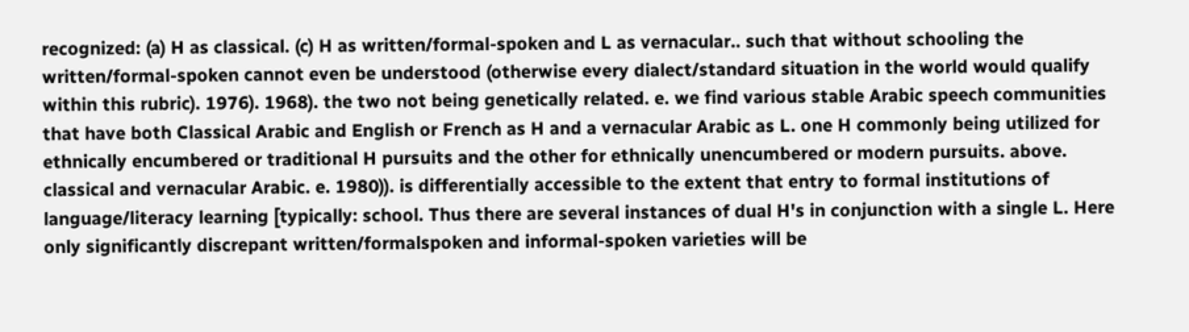recognized: (a) H as classical. (c) H as written/formal-spoken and L as vernacular.. such that without schooling the written/formal-spoken cannot even be understood (otherwise every dialect/standard situation in the world would qualify within this rubric). 1976). 1968). the two not being genetically related. e. we find various stable Arabic speech communities that have both Classical Arabic and English or French as H and a vernacular Arabic as L. one H commonly being utilized for ethnically encumbered or traditional H pursuits and the other for ethnically unencumbered or modern pursuits. above. classical and vernacular Arabic. e. 1980)). is differentially accessible to the extent that entry to formal institutions of language/literacy learning [typically: school. Thus there are several instances of dual H's in conjunction with a single L. Here only significantly discrepant written/formalspoken and informal-spoken varieties will be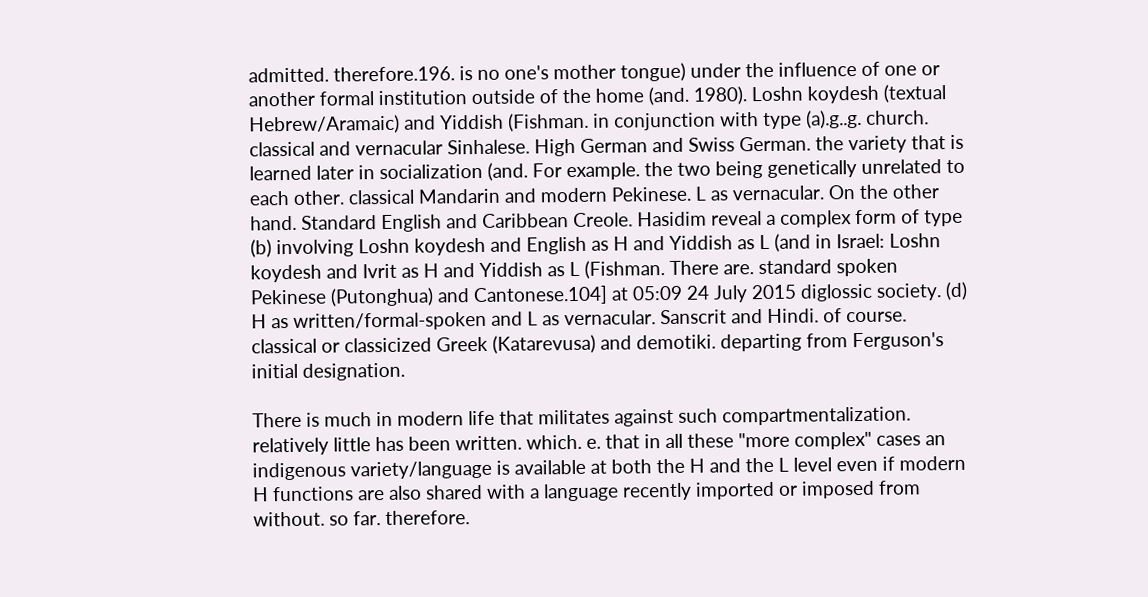admitted. therefore.196. is no one's mother tongue) under the influence of one or another formal institution outside of the home (and. 1980). Loshn koydesh (textual Hebrew/Aramaic) and Yiddish (Fishman. in conjunction with type (a).g..g. church. classical and vernacular Sinhalese. High German and Swiss German. the variety that is learned later in socialization (and. For example. the two being genetically unrelated to each other. classical Mandarin and modern Pekinese. L as vernacular. On the other hand. Standard English and Caribbean Creole. Hasidim reveal a complex form of type (b) involving Loshn koydesh and English as H and Yiddish as L (and in Israel: Loshn koydesh and Ivrit as H and Yiddish as L (Fishman. There are. standard spoken Pekinese (Putonghua) and Cantonese.104] at 05:09 24 July 2015 diglossic society. (d) H as written/formal-spoken and L as vernacular. Sanscrit and Hindi. of course. classical or classicized Greek (Katarevusa) and demotiki. departing from Ferguson's initial designation.

There is much in modern life that militates against such compartmentalization. relatively little has been written. which. e. that in all these "more complex" cases an indigenous variety/language is available at both the H and the L level even if modern H functions are also shared with a language recently imported or imposed from without. so far. therefore.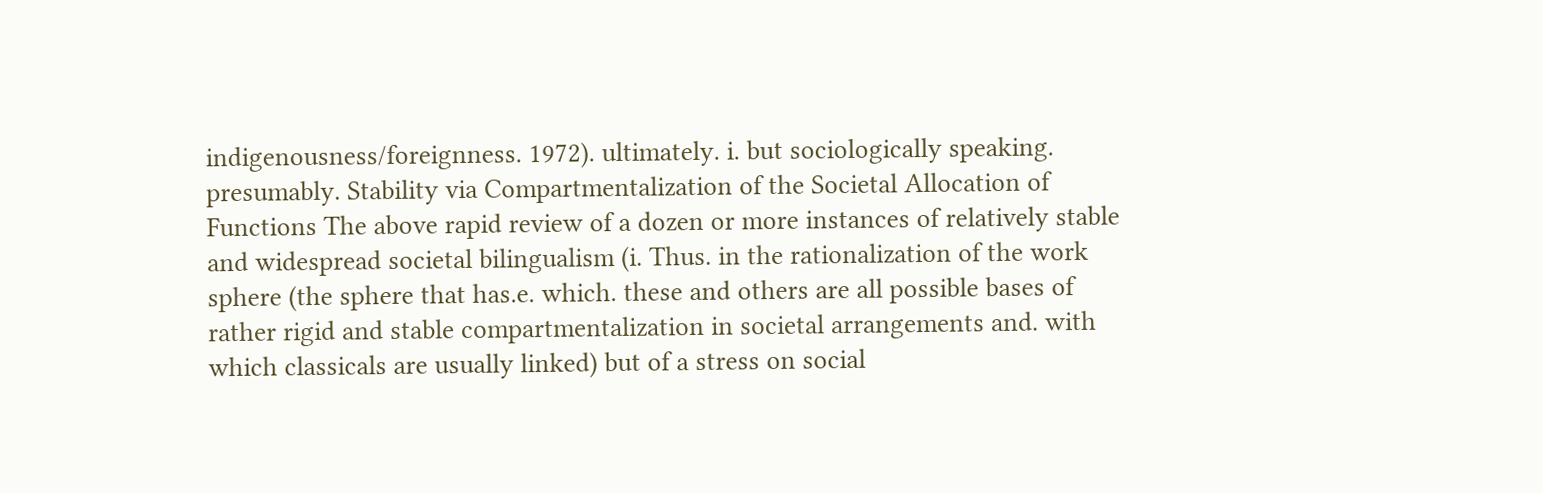indigenousness/foreignness. 1972). ultimately. i. but sociologically speaking. presumably. Stability via Compartmentalization of the Societal Allocation of Functions The above rapid review of a dozen or more instances of relatively stable and widespread societal bilingualism (i. Thus. in the rationalization of the work sphere (the sphere that has.e. which. these and others are all possible bases of rather rigid and stable compartmentalization in societal arrangements and. with which classicals are usually linked) but of a stress on social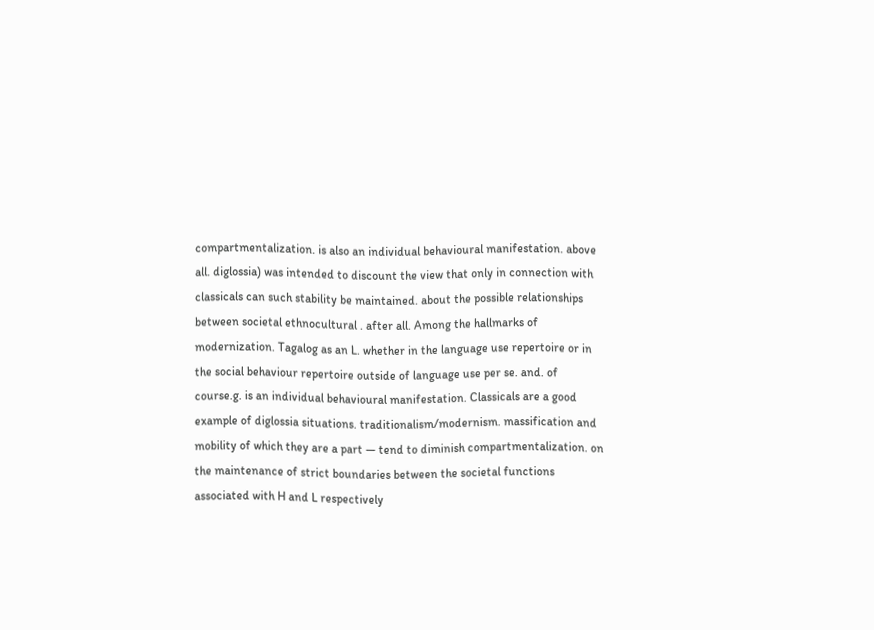compartmentalization. is also an individual behavioural manifestation. above all. diglossia) was intended to discount the view that only in connection with classicals can such stability be maintained. about the possible relationships between societal ethnocultural . after all. Among the hallmarks of modernization. Tagalog as an L. whether in the language use repertoire or in the social behaviour repertoire outside of language use per se. and. of course.g. is an individual behavioural manifestation. Classicals are a good example of diglossia situations. traditionalism/modernism. massification and mobility of which they are a part — tend to diminish compartmentalization. on the maintenance of strict boundaries between the societal functions associated with H and L respectively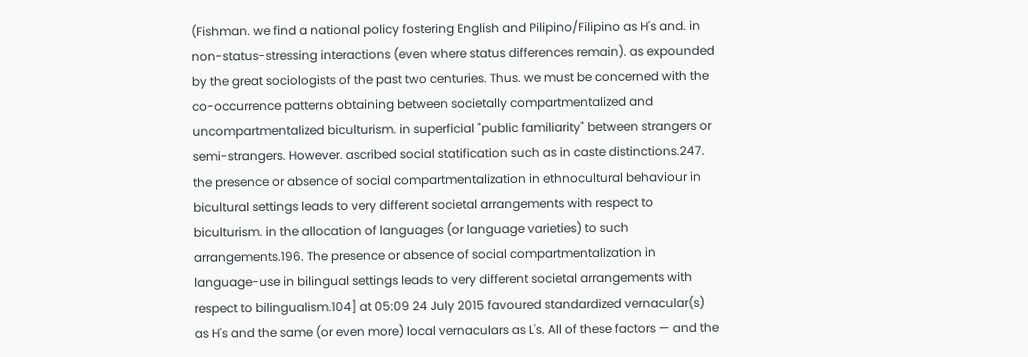(Fishman. we find a national policy fostering English and Pilipino/Filipino as H's and. in non-status-stressing interactions (even where status differences remain). as expounded by the great sociologists of the past two centuries. Thus. we must be concerned with the co-occurrence patterns obtaining between societally compartmentalized and uncompartmentalized biculturism. in superficial "public familiarity" between strangers or semi-strangers. However. ascribed social statification such as in caste distinctions.247. the presence or absence of social compartmentalization in ethnocultural behaviour in bicultural settings leads to very different societal arrangements with respect to biculturism. in the allocation of languages (or language varieties) to such arrangements.196. The presence or absence of social compartmentalization in language-use in bilingual settings leads to very different societal arrangements with respect to bilingualism.104] at 05:09 24 July 2015 favoured standardized vernacular(s) as H's and the same (or even more) local vernaculars as L's. All of these factors — and the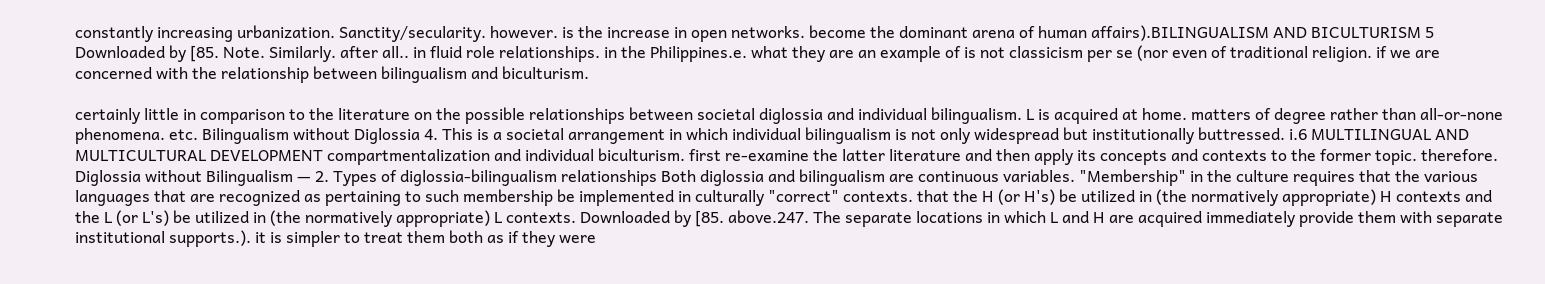constantly increasing urbanization. Sanctity/secularity. however. is the increase in open networks. become the dominant arena of human affairs).BILINGUALISM AND BICULTURISM 5 Downloaded by [85. Note. Similarly. after all.. in fluid role relationships. in the Philippines.e. what they are an example of is not classicism per se (nor even of traditional religion. if we are concerned with the relationship between bilingualism and biculturism.

certainly little in comparison to the literature on the possible relationships between societal diglossia and individual bilingualism. L is acquired at home. matters of degree rather than all-or-none phenomena. etc. Bilingualism without Diglossia 4. This is a societal arrangement in which individual bilingualism is not only widespread but institutionally buttressed. i.6 MULTILINGUAL AND MULTICULTURAL DEVELOPMENT compartmentalization and individual biculturism. first re-examine the latter literature and then apply its concepts and contexts to the former topic. therefore. Diglossia without Bilingualism — 2. Types of diglossia-bilingualism relationships Both diglossia and bilingualism are continuous variables. "Membership" in the culture requires that the various languages that are recognized as pertaining to such membership be implemented in culturally "correct" contexts. that the H (or H's) be utilized in (the normatively appropriate) H contexts and the L (or L's) be utilized in (the normatively appropriate) L contexts. Downloaded by [85. above.247. The separate locations in which L and H are acquired immediately provide them with separate institutional supports.). it is simpler to treat them both as if they were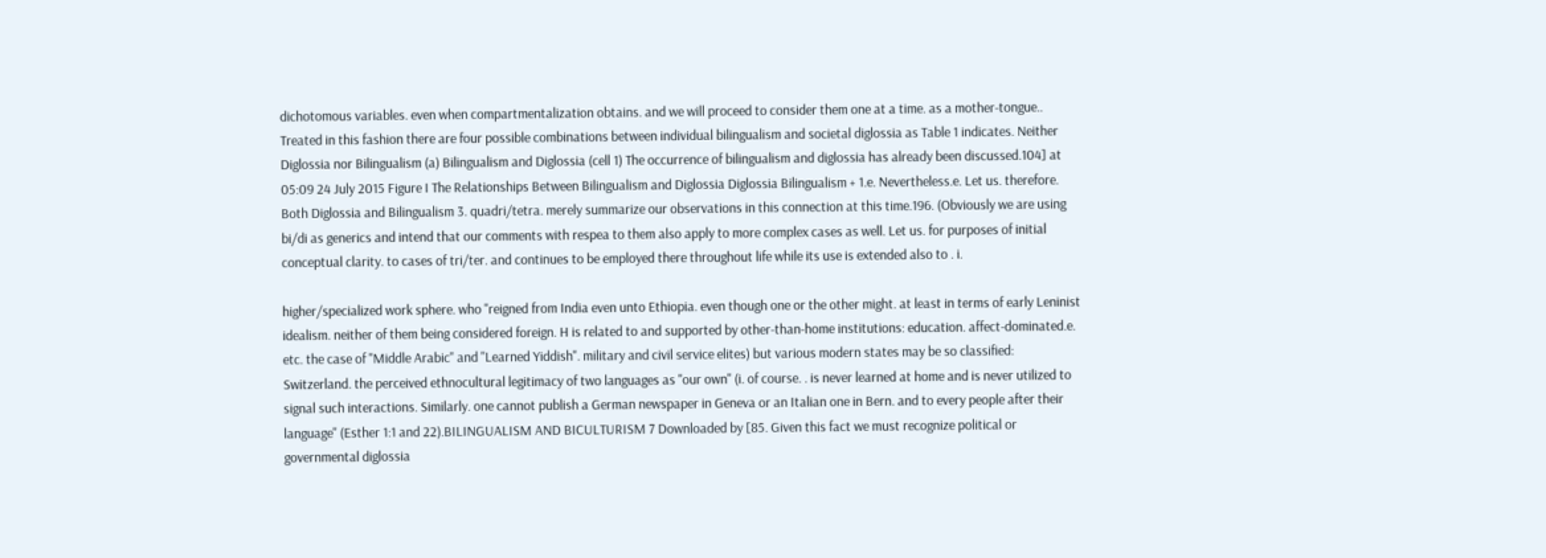dichotomous variables. even when compartmentalization obtains. and we will proceed to consider them one at a time. as a mother-tongue.. Treated in this fashion there are four possible combinations between individual bilingualism and societal diglossia as Table 1 indicates. Neither Diglossia nor Bilingualism (a) Bilingualism and Diglossia (cell 1) The occurrence of bilingualism and diglossia has already been discussed.104] at 05:09 24 July 2015 Figure I The Relationships Between Bilingualism and Diglossia Diglossia Bilingualism + 1.e. Nevertheless.e. Let us. therefore. Both Diglossia and Bilingualism 3. quadri/tetra. merely summarize our observations in this connection at this time.196. (Obviously we are using bi/di as generics and intend that our comments with respea to them also apply to more complex cases as well. Let us. for purposes of initial conceptual clarity. to cases of tri/ter. and continues to be employed there throughout life while its use is extended also to . i.

higher/specialized work sphere. who "reigned from India even unto Ethiopia. even though one or the other might. at least in terms of early Leninist idealism. neither of them being considered foreign. H is related to and supported by other-than-home institutions: education. affect-dominated.e. etc. the case of "Middle Arabic" and "Learned Yiddish". military and civil service elites) but various modern states may be so classified: Switzerland. the perceived ethnocultural legitimacy of two languages as "our own" (i. of course. . is never learned at home and is never utilized to signal such interactions. Similarly. one cannot publish a German newspaper in Geneva or an Italian one in Bern. and to every people after their language" (Esther 1:1 and 22).BILINGUALISM AND BICULTURISM 7 Downloaded by [85. Given this fact we must recognize political or governmental diglossia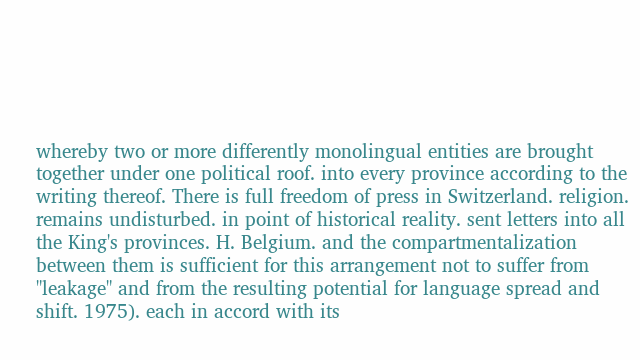whereby two or more differently monolingual entities are brought together under one political roof. into every province according to the writing thereof. There is full freedom of press in Switzerland. religion. remains undisturbed. in point of historical reality. sent letters into all the King's provinces. H. Belgium. and the compartmentalization between them is sufficient for this arrangement not to suffer from "leakage" and from the resulting potential for language spread and shift. 1975). each in accord with its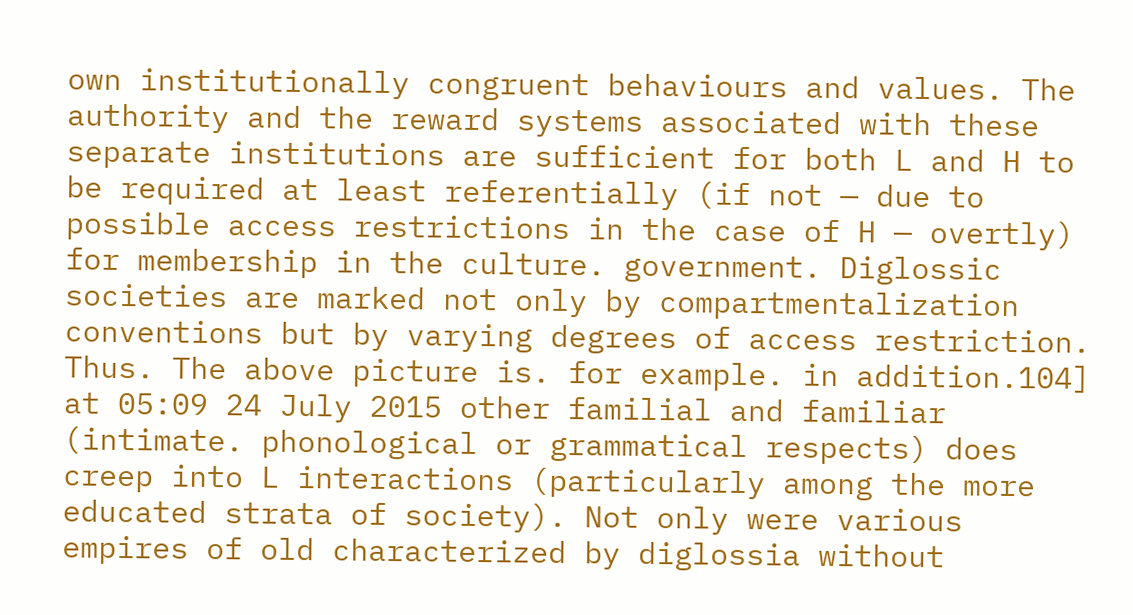own institutionally congruent behaviours and values. The authority and the reward systems associated with these separate institutions are sufficient for both L and H to be required at least referentially (if not — due to possible access restrictions in the case of H — overtly) for membership in the culture. government. Diglossic societies are marked not only by compartmentalization conventions but by varying degrees of access restriction. Thus. The above picture is. for example. in addition.104] at 05:09 24 July 2015 other familial and familiar (intimate. phonological or grammatical respects) does creep into L interactions (particularly among the more educated strata of society). Not only were various empires of old characterized by diglossia without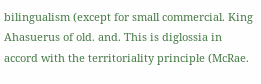bilingualism (except for small commercial. King Ahasuerus of old. and. This is diglossia in accord with the territoriality principle (McRae.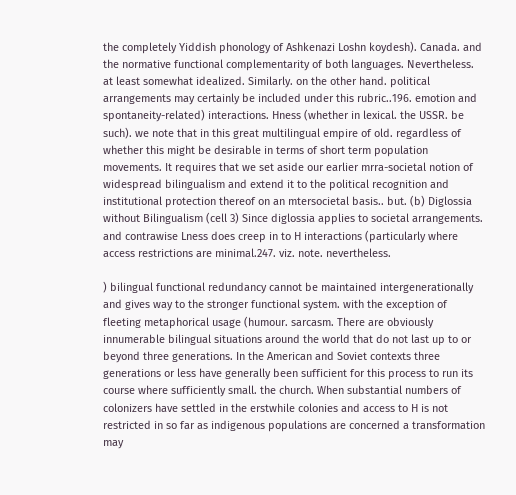the completely Yiddish phonology of Ashkenazi Loshn koydesh). Canada. and the normative functional complementarity of both languages. Nevertheless. at least somewhat idealized. Similarly. on the other hand. political arrangements may certainly be included under this rubric..196. emotion and spontaneity-related) interactions. Hness (whether in lexical. the USSR. be such). we note that in this great multilingual empire of old. regardless of whether this might be desirable in terms of short term population movements. It requires that we set aside our earlier mrra-societal notion of widespread bilingualism and extend it to the political recognition and institutional protection thereof on an mtersocietal basis.. but. (b) Diglossia without Bilingualism (cell 3) Since diglossia applies to societal arrangements. and contrawise Lness does creep in to H interactions (particularly where access restrictions are minimal.247. viz. note. nevertheless.

) bilingual functional redundancy cannot be maintained intergenerationally and gives way to the stronger functional system. with the exception of fleeting metaphorical usage (humour. sarcasm. There are obviously innumerable bilingual situations around the world that do not last up to or beyond three generations. In the American and Soviet contexts three generations or less have generally been sufficient for this process to run its course where sufficiently small. the church. When substantial numbers of colonizers have settled in the erstwhile colonies and access to H is not restricted in so far as indigenous populations are concerned a transformation may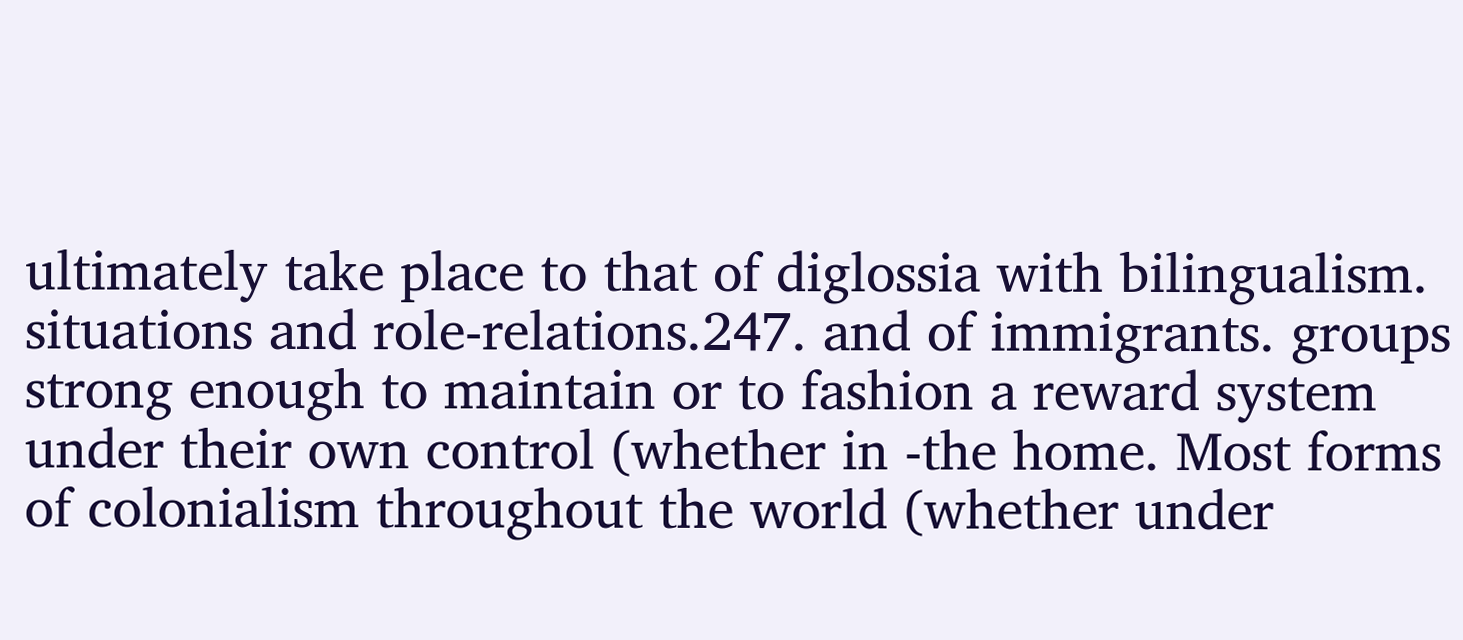ultimately take place to that of diglossia with bilingualism. situations and role-relations.247. and of immigrants. groups strong enough to maintain or to fashion a reward system under their own control (whether in -the home. Most forms of colonialism throughout the world (whether under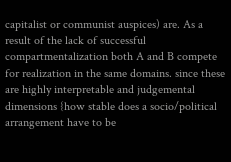capitalist or communist auspices) are. As a result of the lack of successful compartmentalization both A and B compete for realization in the same domains. since these are highly interpretable and judgemental dimensions {how stable does a socio/political arrangement have to be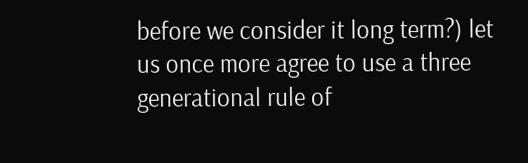before we consider it long term?) let us once more agree to use a three generational rule of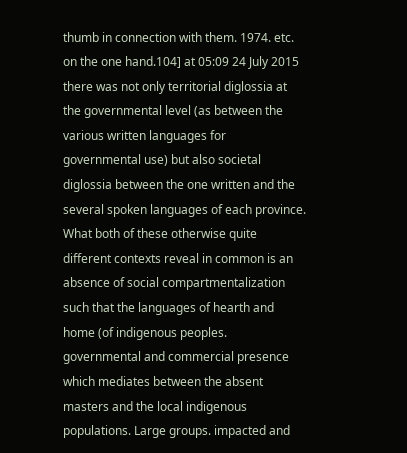thumb in connection with them. 1974. etc. on the one hand.104] at 05:09 24 July 2015 there was not only territorial diglossia at the governmental level (as between the various written languages for governmental use) but also societal diglossia between the one written and the several spoken languages of each province. What both of these otherwise quite different contexts reveal in common is an absence of social compartmentalization such that the languages of hearth and home (of indigenous peoples. governmental and commercial presence which mediates between the absent masters and the local indigenous populations. Large groups. impacted and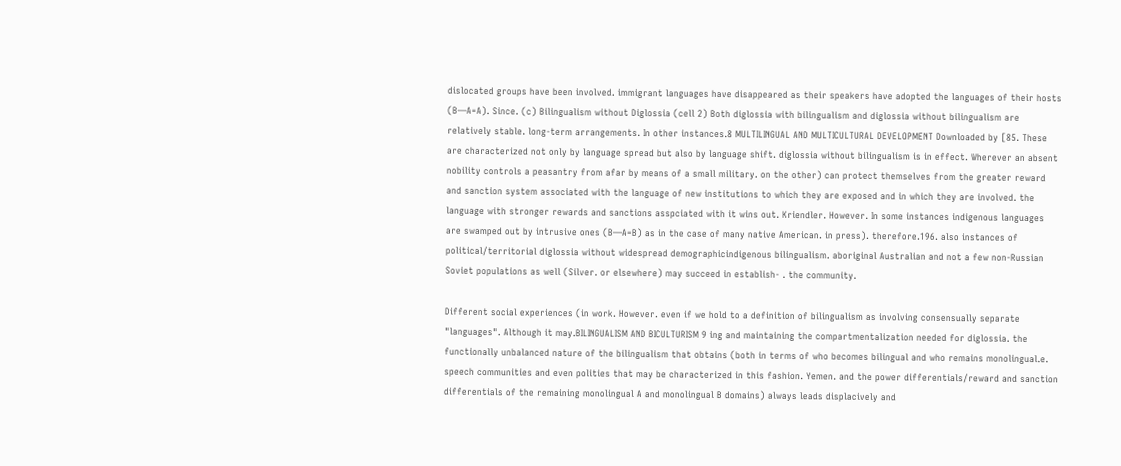dislocated groups have been involved. immigrant languages have disappeared as their speakers have adopted the languages of their hosts (B—A=A). Since. (c) Bilingualism without Diglossia (cell 2) Both diglossia with bilingualism and diglossia without bilingualism are relatively stable. long-term arrangements. In other instances.8 MULTILINGUAL AND MULTICULTURAL DEVELOPMENT Downloaded by [85. These are characterized not only by language spread but also by language shift. diglossia without bilingualism is in effect. Wherever an absent nobility controls a peasantry from afar by means of a small military. on the other) can protect themselves from the greater reward and sanction system associated with the language of new institutions to which they are exposed and in which they are involved. the language with stronger rewards and sanctions asspciated with it wins out. Kriendler. However. In some instances indigenous languages are swamped out by intrusive ones (B—A=B) as in the case of many native American. in press). therefore.196. also instances of political/territorial diglossia without widespread demographicindigenous bilingualism. aboriginal Australian and not a few non-Russian Soviet populations as well (Silver. or elsewhere) may succeed in establish- . the community.

Different social experiences (in work. However. even if we hold to a definition of bilingualism as involving consensually separate "languages". Although it may.BILINGUALISM AND BICULTURISM 9 ing and maintaining the compartmentalization needed for diglossia. the functionally unbalanced nature of the bilingualism that obtains (both in terms of who becomes bilingual and who remains monolingual.e. speech communities and even polities that may be characterized in this fashion. Yemen. and the power differentials/reward and sanction differentials of the remaining monolingual A and monolingual B domains) always leads displacively and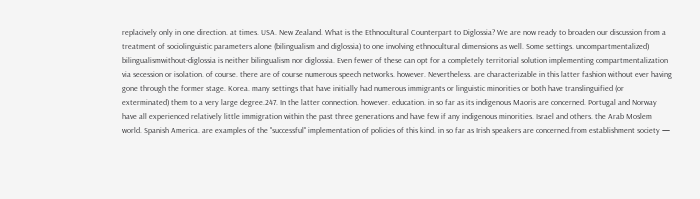replacively only in one direction. at times. USA. New Zealand. What is the Ethnocultural Counterpart to Diglossia? We are now ready to broaden our discussion from a treatment of sociolinguistic parameters alone (bilingualism and diglossia) to one involving ethnocultural dimensions as well. Some settings. uncompartmentalized) bilingualismwithout-diglossia is neither bilingualism nor diglossia. Even fewer of these can opt for a completely territorial solution implementing compartmentalization via secession or isolation. of course. there are of course numerous speech networks. however. Nevertheless. are characterizable in this latter fashion without ever having gone through the former stage. Korea. many settings that have initially had numerous immigrants or linguistic minorities or both have translinguified (or exterminated) them to a very large degree.247. In the latter connection. however. education. in so far as its indigenous Maoris are concerned. Portugal and Norway have all experienced relatively little immigration within the past three generations and have few if any indigenous minorities. Israel and others. the Arab Moslem world. Spanish America. are examples of the "successful" implementation of policies of this kind. in so far as Irish speakers are concerned.from establishment society —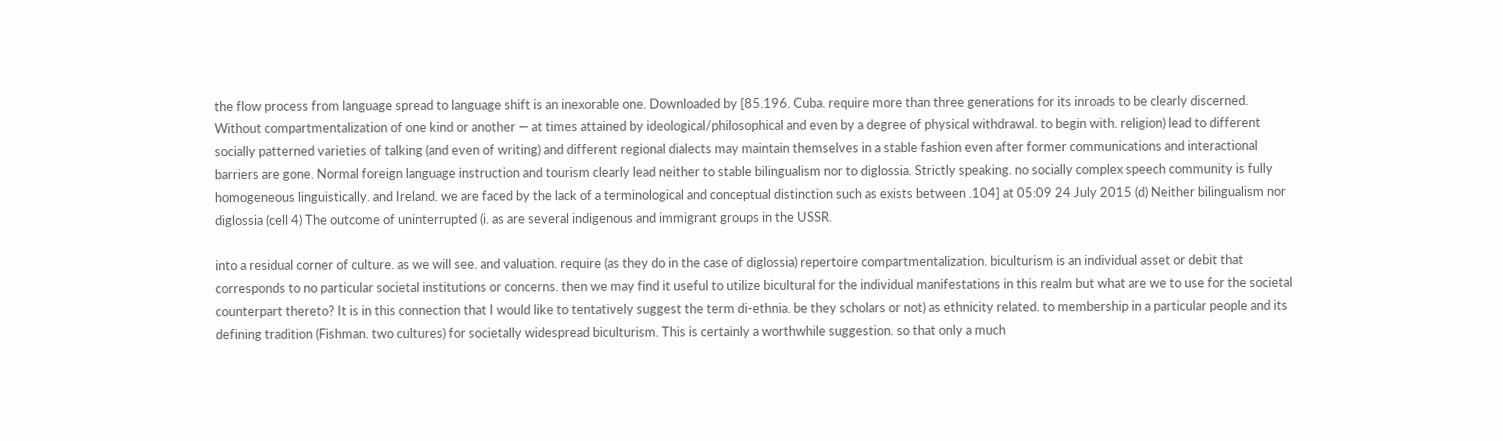the flow process from language spread to language shift is an inexorable one. Downloaded by [85.196. Cuba. require more than three generations for its inroads to be clearly discerned. Without compartmentalization of one kind or another — at times attained by ideological/philosophical and even by a degree of physical withdrawal. to begin with. religion) lead to different socially patterned varieties of talking (and even of writing) and different regional dialects may maintain themselves in a stable fashion even after former communications and interactional barriers are gone. Normal foreign language instruction and tourism clearly lead neither to stable bilingualism nor to diglossia. Strictly speaking. no socially complex speech community is fully homogeneous linguistically. and Ireland. we are faced by the lack of a terminological and conceptual distinction such as exists between .104] at 05:09 24 July 2015 (d) Neither bilingualism nor diglossia (cell 4) The outcome of uninterrupted (i. as are several indigenous and immigrant groups in the USSR.

into a residual corner of culture. as we will see. and valuation. require (as they do in the case of diglossia) repertoire compartmentalization. biculturism is an individual asset or debit that corresponds to no particular societal institutions or concerns. then we may find it useful to utilize bicultural for the individual manifestations in this realm but what are we to use for the societal counterpart thereto? It is in this connection that I would like to tentatively suggest the term di-ethnia. be they scholars or not) as ethnicity related. to membership in a particular people and its defining tradition (Fishman. two cultures) for societally widespread biculturism. This is certainly a worthwhile suggestion. so that only a much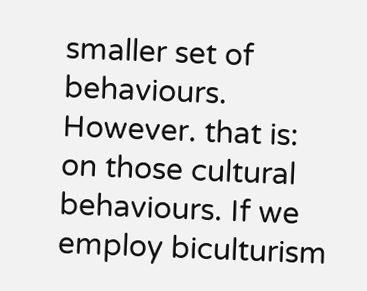smaller set of behaviours. However. that is: on those cultural behaviours. If we employ biculturism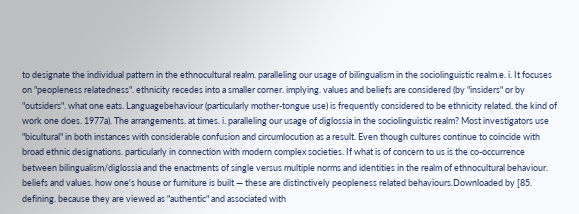to designate the individual pattern in the ethnocultural realm. paralleling our usage of bilingualism in the sociolinguistic realm.e. i. It focuses on "peopleness relatedness". ethnicity recedes into a smaller corner. implying. values and beliefs are considered (by "insiders" or by "outsiders". what one eats. Languagebehaviour (particularly mother-tongue use) is frequently considered to be ethnicity related. the kind of work one does. 1977a). The arrangements. at times. i. paralleling our usage of diglossia in the sociolinguistic realm? Most investigators use "bicultural" in both instances with considerable confusion and circumlocution as a result. Even though cultures continue to coincide with broad ethnic designations. particularly in connection with modern complex societies. If what is of concern to us is the co-occurrence between bilingualism/diglossia and the enactments of single versus multiple norms and identities in the realm of ethnocultural behaviour. beliefs and values. how one's house or furniture is built — these are distinctively peopleness related behaviours.Downloaded by [85. defining. because they are viewed as "authentic" and associated with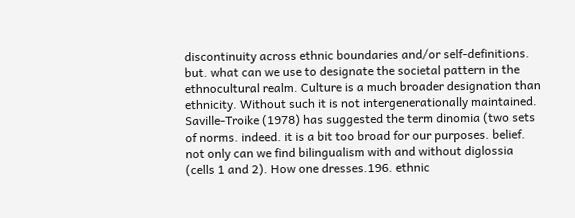discontinuity across ethnic boundaries and/or self-definitions. but. what can we use to designate the societal pattern in the ethnocultural realm. Culture is a much broader designation than ethnicity. Without such it is not intergenerationally maintained. Saville-Troike (1978) has suggested the term dinomia (two sets of norms. indeed. it is a bit too broad for our purposes. belief. not only can we find bilingualism with and without diglossia (cells 1 and 2). How one dresses.196. ethnic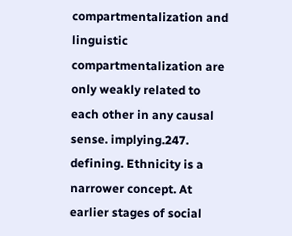compartmentalization and linguistic compartmentalization are only weakly related to each other in any causal sense. implying.247. defining. Ethnicity is a narrower concept. At earlier stages of social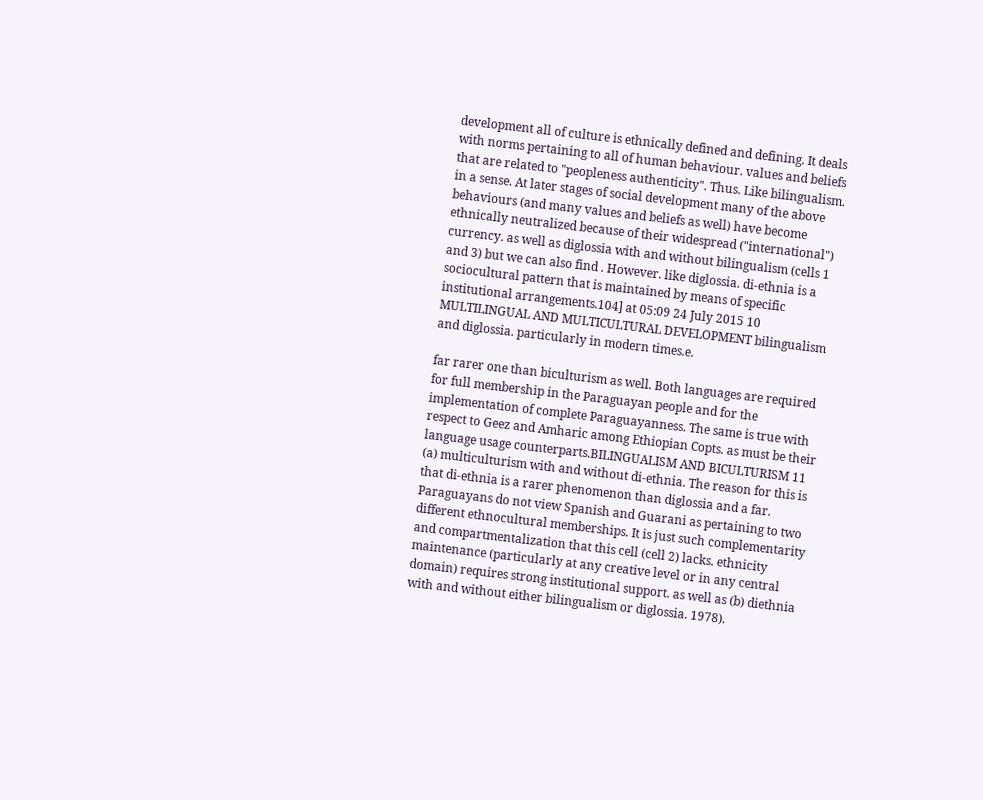development all of culture is ethnically defined and defining. It deals with norms pertaining to all of human behaviour. values and beliefs that are related to "peopleness authenticity". Thus. Like bilingualism. in a sense. At later stages of social development many of the above behaviours (and many values and beliefs as well) have become ethnically neutralized because of their widespread ("international") currency. as well as diglossia with and without bilingualism (cells 1 and 3) but we can also find . However. like diglossia. di-ethnia is a sociocultural pattern that is maintained by means of specific institutional arrangements.104] at 05:09 24 July 2015 10 MULTILINGUAL AND MULTICULTURAL DEVELOPMENT bilingualism and diglossia. particularly in modern times.e.

far rarer one than biculturism as well. Both languages are required for full membership in the Paraguayan people and for the implementation of complete Paraguayanness. The same is true with respect to Geez and Amharic among Ethiopian Copts. as must be their language usage counterparts.BILINGUALISM AND BICULTURISM 11 (a) multiculturism with and without di-ethnia. The reason for this is that di-ethnia is a rarer phenomenon than diglossia and a far. Paraguayans do not view Spanish and Guarani as pertaining to two different ethnocultural memberships. It is just such complementarity and compartmentalization that this cell (cell 2) lacks. ethnicity maintenance (particularly at any creative level or in any central domain) requires strong institutional support. as well as (b) diethnia with and without either bilingualism or diglossia. 1978).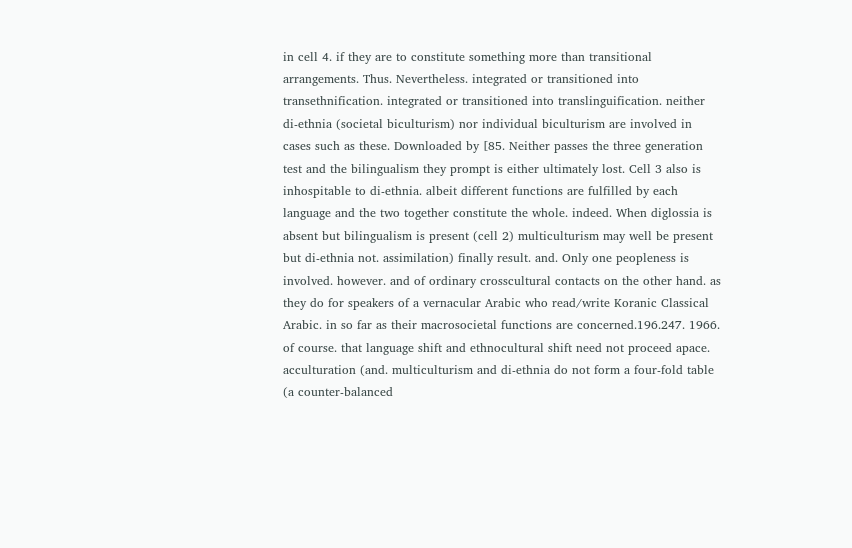in cell 4. if they are to constitute something more than transitional arrangements. Thus. Nevertheless. integrated or transitioned into transethnification. integrated or transitioned into translinguification. neither di-ethnia (societal biculturism) nor individual biculturism are involved in cases such as these. Downloaded by [85. Neither passes the three generation test and the bilingualism they prompt is either ultimately lost. Cell 3 also is inhospitable to di-ethnia. albeit different functions are fulfilled by each language and the two together constitute the whole. indeed. When diglossia is absent but bilingualism is present (cell 2) multiculturism may well be present but di-ethnia not. assimilation) finally result. and. Only one peopleness is involved. however. and of ordinary crosscultural contacts on the other hand. as they do for speakers of a vernacular Arabic who read/write Koranic Classical Arabic. in so far as their macrosocietal functions are concerned.196.247. 1966. of course. that language shift and ethnocultural shift need not proceed apace. acculturation (and. multiculturism and di-ethnia do not form a four-fold table (a counter-balanced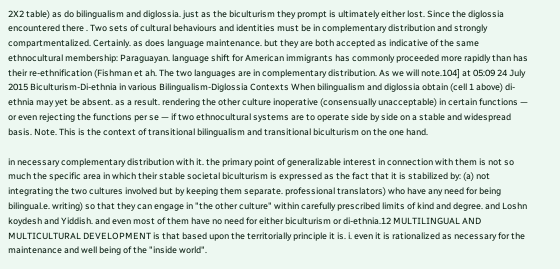2X2 table) as do bilingualism and diglossia. just as the biculturism they prompt is ultimately either lost. Since the diglossia encountered there . Two sets of cultural behaviours and identities must be in complementary distribution and strongly compartmentalized. Certainly. as does language maintenance. but they are both accepted as indicative of the same ethnocultural membership: Paraguayan. language shift for American immigrants has commonly proceeded more rapidly than has their re-ethnification (Fishman et ah. The two languages are in complementary distribution. As we will note.104] at 05:09 24 July 2015 Biculturism-Di-ethnia in various Bilingualism-Diglossia Contexts When bilingualism and diglossia obtain (cell 1 above) di-ethnia may yet be absent. as a result. rendering the other culture inoperative (consensually unacceptable) in certain functions — or even rejecting the functions per se — if two ethnocultural systems are to operate side by side on a stable and widespread basis. Note. This is the context of transitional bilingualism and transitional biculturism on the one hand.

in necessary complementary distribution with it. the primary point of generalizable interest in connection with them is not so much the specific area in which their stable societal biculturism is expressed as the fact that it is stabilized by: (a) not integrating the two cultures involved but by keeping them separate. professional translators) who have any need for being bilingual.e. writing) so that they can engage in "the other culture" within carefully prescribed limits of kind and degree. and Loshn koydesh and Yiddish. and even most of them have no need for either biculturism or di-ethnia.12 MULTILINGUAL AND MULTICULTURAL DEVELOPMENT is that based upon the territorially principle it is. i. even it is rationalized as necessary for the maintenance and well being of the "inside world".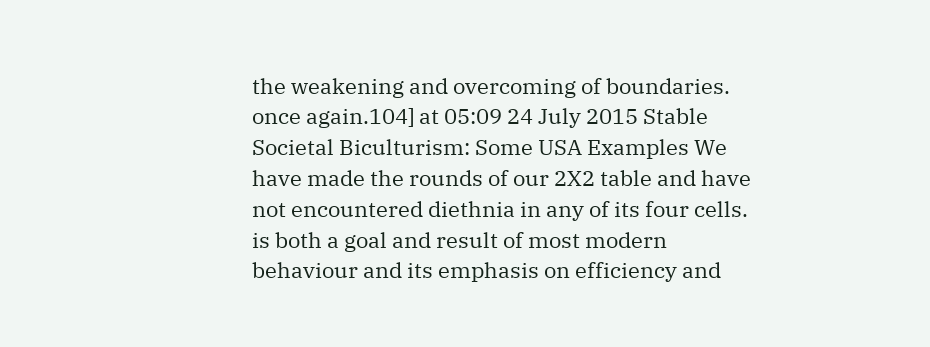the weakening and overcoming of boundaries. once again.104] at 05:09 24 July 2015 Stable Societal Biculturism: Some USA Examples We have made the rounds of our 2X2 table and have not encountered diethnia in any of its four cells. is both a goal and result of most modern behaviour and its emphasis on efficiency and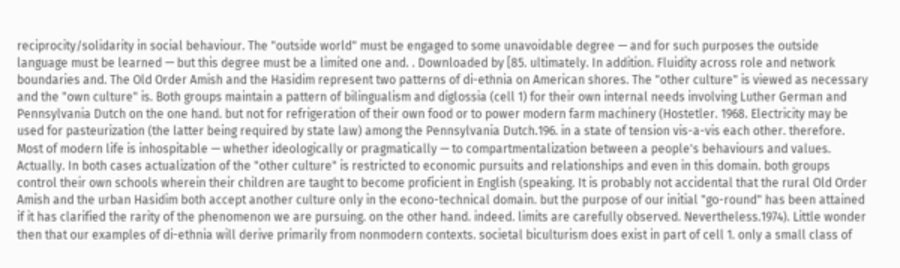reciprocity/solidarity in social behaviour. The "outside world" must be engaged to some unavoidable degree — and for such purposes the outside language must be learned — but this degree must be a limited one and. . Downloaded by [85. ultimately. In addition. Fluidity across role and network boundaries and. The Old Order Amish and the Hasidim represent two patterns of di-ethnia on American shores. The "other culture" is viewed as necessary and the "own culture" is. Both groups maintain a pattern of bilingualism and diglossia (cell 1) for their own internal needs involving Luther German and Pennsylvania Dutch on the one hand. but not for refrigeration of their own food or to power modern farm machinery (Hostetler. 1968. Electricity may be used for pasteurization (the latter being required by state law) among the Pennsylvania Dutch.196. in a state of tension vis-a-vis each other. therefore. Most of modern life is inhospitable — whether ideologically or pragmatically — to compartmentalization between a people's behaviours and values. Actually. In both cases actualization of the "other culture" is restricted to economic pursuits and relationships and even in this domain. both groups control their own schools wherein their children are taught to become proficient in English (speaking. It is probably not accidental that the rural Old Order Amish and the urban Hasidim both accept another culture only in the econo-technical domain. but the purpose of our initial "go-round" has been attained if it has clarified the rarity of the phenomenon we are pursuing. on the other hand. indeed. limits are carefully observed. Nevertheless.1974). Little wonder then that our examples of di-ethnia will derive primarily from nonmodern contexts. societal biculturism does exist in part of cell 1. only a small class of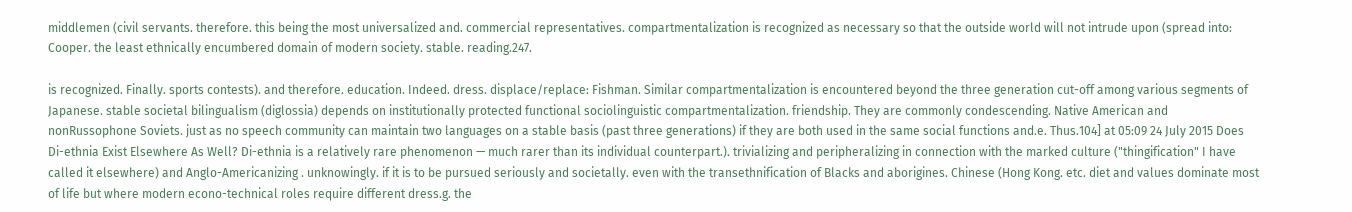middlemen (civil servants. therefore. this being the most universalized and. commercial representatives. compartmentalization is recognized as necessary so that the outside world will not intrude upon (spread into: Cooper. the least ethnically encumbered domain of modern society. stable. reading.247.

is recognized. Finally. sports contests). and therefore. education. Indeed. dress. displace/replace: Fishman. Similar compartmentalization is encountered beyond the three generation cut-off among various segments of Japanese. stable societal bilingualism (diglossia) depends on institutionally protected functional sociolinguistic compartmentalization. friendship. They are commonly condescending. Native American and nonRussophone Soviets. just as no speech community can maintain two languages on a stable basis (past three generations) if they are both used in the same social functions and.e. Thus.104] at 05:09 24 July 2015 Does Di-ethnia Exist Elsewhere As Well? Di-ethnia is a relatively rare phenomenon — much rarer than its individual counterpart.). trivializing and peripheralizing in connection with the marked culture ("thingification" I have called it elsewhere) and Anglo-Americanizing . unknowingly. if it is to be pursued seriously and societally. even with the transethnification of Blacks and aborigines. Chinese (Hong Kong. etc. diet and values dominate most of life but where modern econo-technical roles require different dress.g. the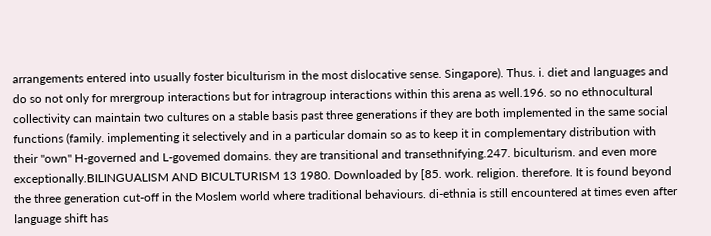arrangements entered into usually foster biculturism in the most dislocative sense. Singapore). Thus. i. diet and languages and do so not only for mrergroup interactions but for intragroup interactions within this arena as well.196. so no ethnocultural collectivity can maintain two cultures on a stable basis past three generations if they are both implemented in the same social functions (family. implementing it selectively and in a particular domain so as to keep it in complementary distribution with their "own" H-governed and L-govemed domains. they are transitional and transethnifying.247. biculturism. and even more exceptionally.BILINGUALISM AND BICULTURISM 13 1980. Downloaded by [85. work. religion. therefore. It is found beyond the three generation cut-off in the Moslem world where traditional behaviours. di-ethnia is still encountered at times even after language shift has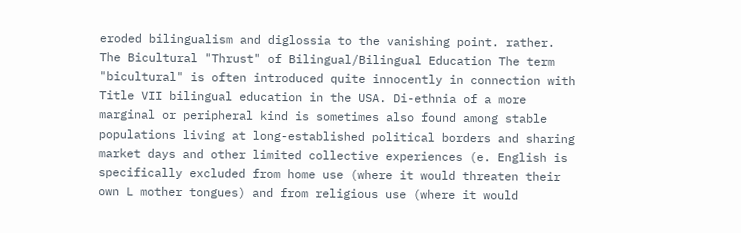eroded bilingualism and diglossia to the vanishing point. rather. The Bicultural "Thrust" of Bilingual/Bilingual Education The term "bicultural" is often introduced quite innocently in connection with Title VII bilingual education in the USA. Di-ethnia of a more marginal or peripheral kind is sometimes also found among stable populations living at long-established political borders and sharing market days and other limited collective experiences (e. English is specifically excluded from home use (where it would threaten their own L mother tongues) and from religious use (where it would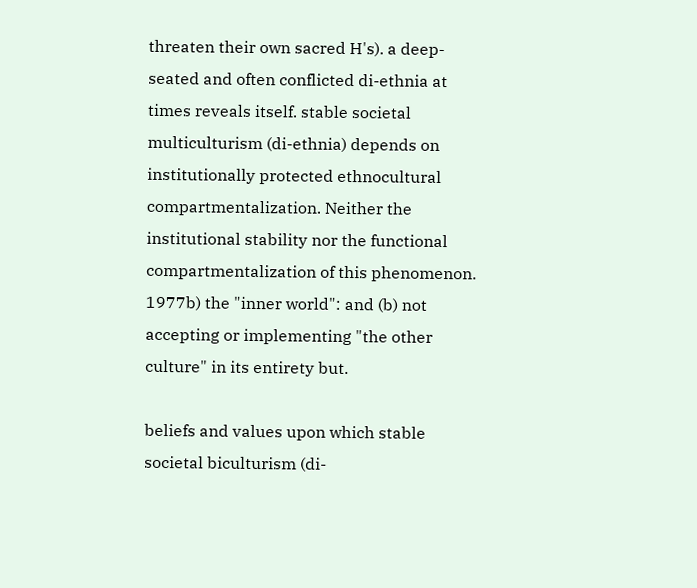threaten their own sacred H's). a deep-seated and often conflicted di-ethnia at times reveals itself. stable societal multiculturism (di-ethnia) depends on institutionally protected ethnocultural compartmentalization. Neither the institutional stability nor the functional compartmentalization of this phenomenon. 1977b) the "inner world": and (b) not accepting or implementing "the other culture" in its entirety but.

beliefs and values upon which stable societal biculturism (di-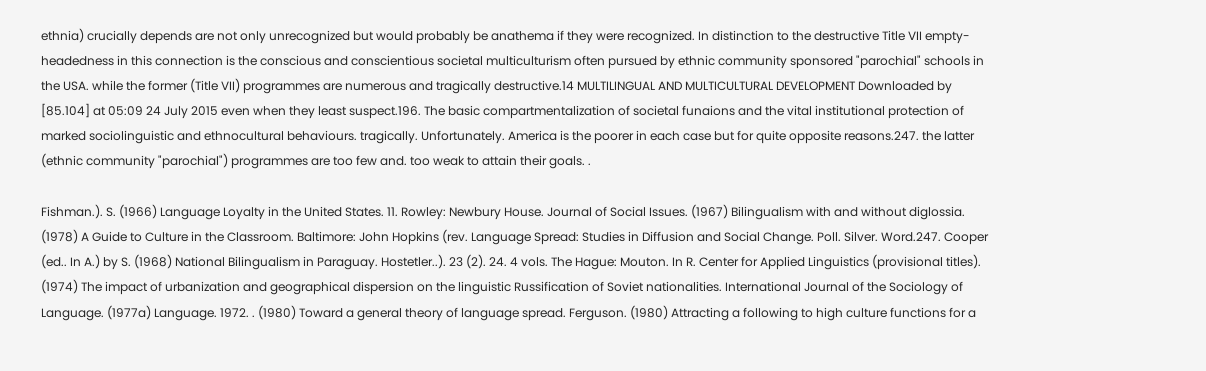ethnia) crucially depends are not only unrecognized but would probably be anathema if they were recognized. In distinction to the destructive Title VII empty-headedness in this connection is the conscious and conscientious societal multiculturism often pursued by ethnic community sponsored "parochial" schools in the USA. while the former (Title VII) programmes are numerous and tragically destructive.14 MULTILINGUAL AND MULTICULTURAL DEVELOPMENT Downloaded by [85.104] at 05:09 24 July 2015 even when they least suspect.196. The basic compartmentalization of societal funaions and the vital institutional protection of marked sociolinguistic and ethnocultural behaviours. tragically. Unfortunately. America is the poorer in each case but for quite opposite reasons.247. the latter (ethnic community "parochial") programmes are too few and. too weak to attain their goals. .

Fishman.). S. (1966) Language Loyalty in the United States. 11. Rowley: Newbury House. Journal of Social Issues. (1967) Bilingualism with and without diglossia. (1978) A Guide to Culture in the Classroom. Baltimore: John Hopkins (rev. Language Spread: Studies in Diffusion and Social Change. Poll. Silver. Word.247. Cooper (ed.. In A.) by S. (1968) National Bilingualism in Paraguay. Hostetler..). 23 (2). 24. 4 vols. The Hague: Mouton. In R. Center for Applied Linguistics (provisional titles). (1974) The impact of urbanization and geographical dispersion on the linguistic Russification of Soviet nationalities. International Journal of the Sociology of Language. (1977a) Language. 1972. . (1980) Toward a general theory of language spread. Ferguson. (1980) Attracting a following to high culture functions for a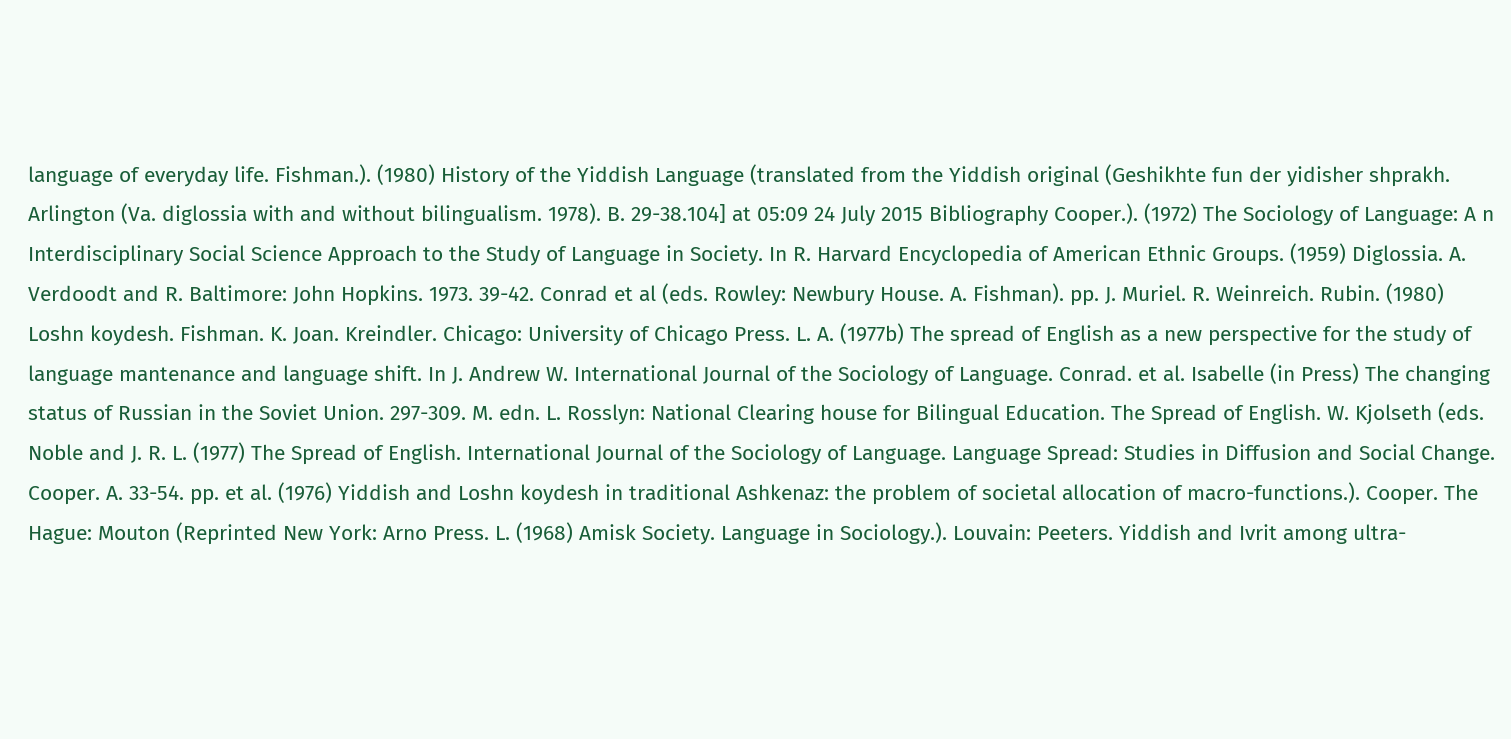language of everyday life. Fishman.). (1980) History of the Yiddish Language (translated from the Yiddish original (Geshikhte fun der yidisher shprakh. Arlington (Va. diglossia with and without bilingualism. 1978). B. 29-38.104] at 05:09 24 July 2015 Bibliography Cooper.). (1972) The Sociology of Language: A n Interdisciplinary Social Science Approach to the Study of Language in Society. In R. Harvard Encyclopedia of American Ethnic Groups. (1959) Diglossia. A. Verdoodt and R. Baltimore: John Hopkins. 1973. 39-42. Conrad et al (eds. Rowley: Newbury House. A. Fishman). pp. J. Muriel. R. Weinreich. Rubin. (1980) Loshn koydesh. Fishman. K. Joan. Kreindler. Chicago: University of Chicago Press. L. A. (1977b) The spread of English as a new perspective for the study of language mantenance and language shift. In J. Andrew W. International Journal of the Sociology of Language. Conrad. et al. Isabelle (in Press) The changing status of Russian in the Soviet Union. 297-309. M. edn. L. Rosslyn: National Clearing house for Bilingual Education. The Spread of English. W. Kjolseth (eds. Noble and J. R. L. (1977) The Spread of English. International Journal of the Sociology of Language. Language Spread: Studies in Diffusion and Social Change. Cooper. A. 33-54. pp. et al. (1976) Yiddish and Loshn koydesh in traditional Ashkenaz: the problem of societal allocation of macro-functions.). Cooper. The Hague: Mouton (Reprinted New York: Arno Press. L. (1968) Amisk Society. Language in Sociology.). Louvain: Peeters. Yiddish and Ivrit among ultra-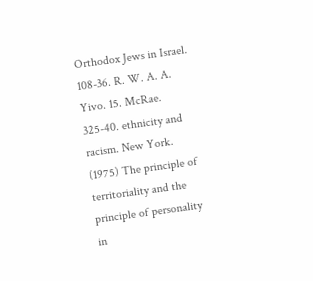Orthodox Jews in Israel. 108-36. R. W. A. A. Yivo. 15. McRae. 325-40. ethnicity and racism. New York. (1975) The principle of territoriality and the principle of personality in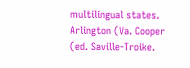multilingual states. Arlington (Va. Cooper (ed. Saville-Troike.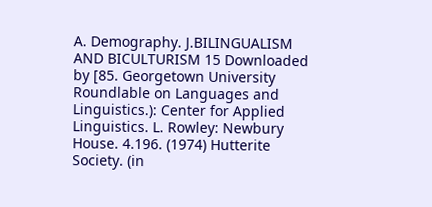A. Demography. J.BILINGUALISM AND BICULTURISM 15 Downloaded by [85. Georgetown University Roundlable on Languages and Linguistics.): Center for Applied Linguistics. L. Rowley: Newbury House. 4.196. (1974) Hutterite Society. (in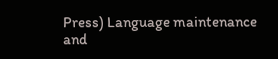Press) Language maintenance and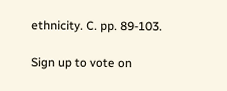ethnicity. C. pp. 89-103.

Sign up to vote on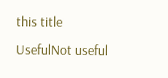this title
UsefulNot useful